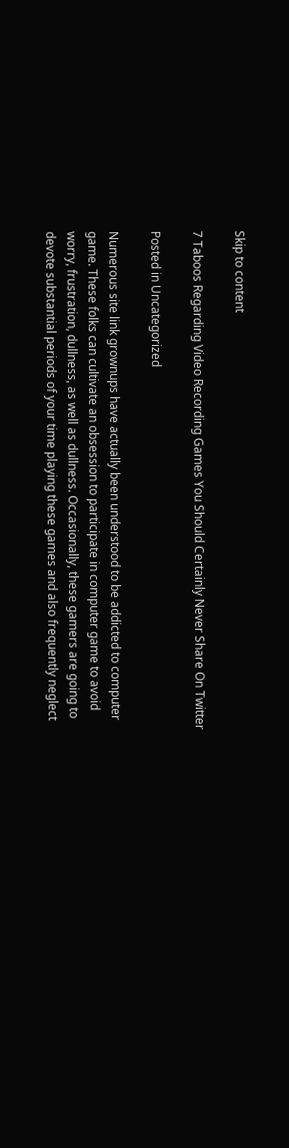Skip to content

7 Taboos Regarding Video Recording Games You Should Certainly Never Share On Twitter

Posted in Uncategorized

Numerous site link grownups have actually been understood to be addicted to computer game. These folks can cultivate an obsession to participate in computer game to avoid worry, frustration, dullness, as well as dullness. Occasionally, these gamers are going to devote substantial periods of your time playing these games and also frequently neglect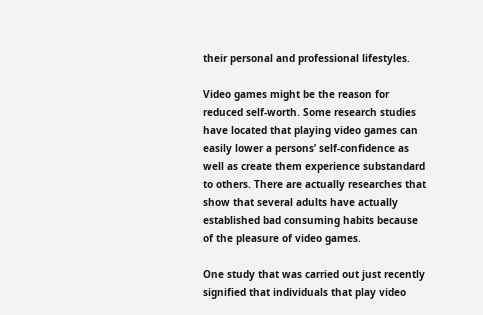their personal and professional lifestyles.

Video games might be the reason for reduced self-worth. Some research studies have located that playing video games can easily lower a persons’ self-confidence as well as create them experience substandard to others. There are actually researches that show that several adults have actually established bad consuming habits because of the pleasure of video games.

One study that was carried out just recently signified that individuals that play video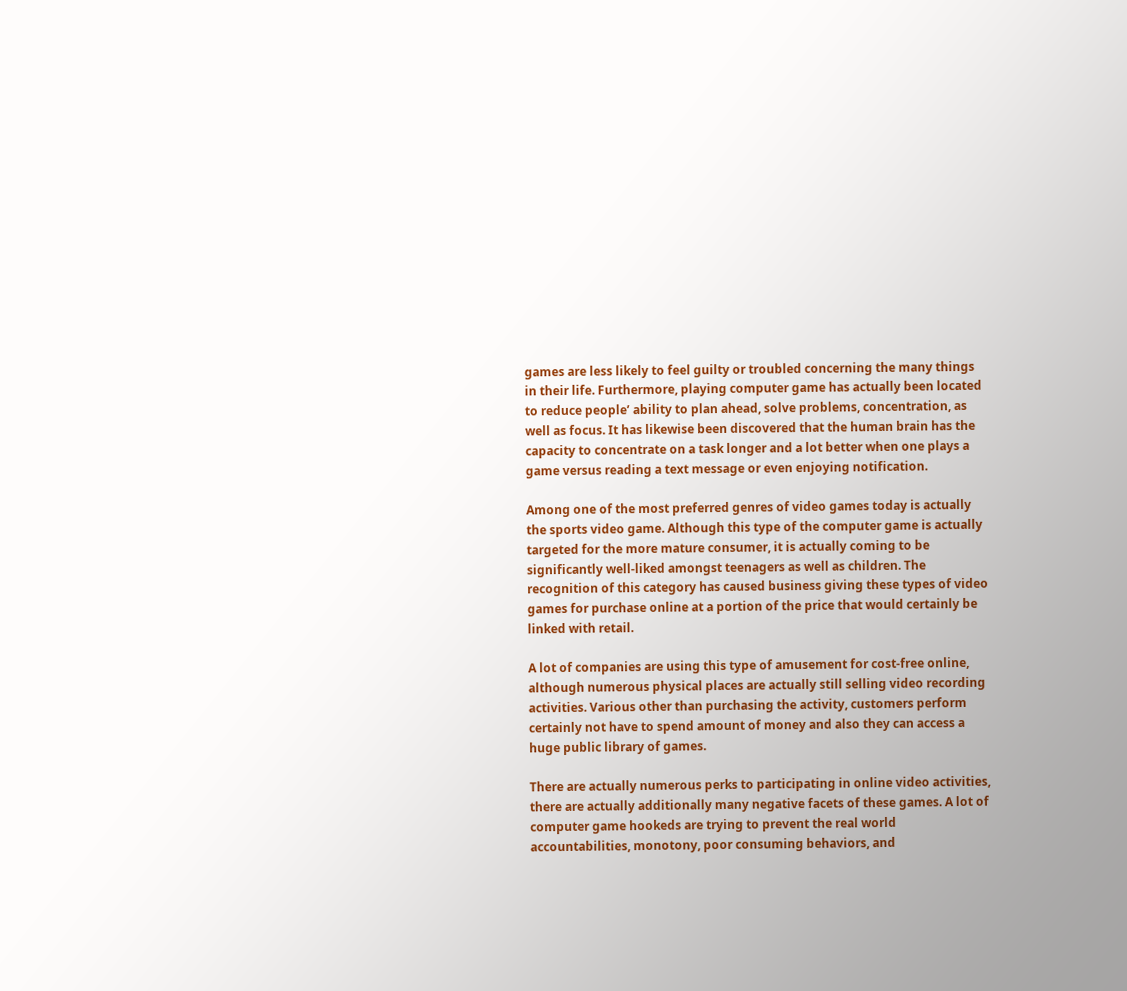games are less likely to feel guilty or troubled concerning the many things in their life. Furthermore, playing computer game has actually been located to reduce people’ ability to plan ahead, solve problems, concentration, as well as focus. It has likewise been discovered that the human brain has the capacity to concentrate on a task longer and a lot better when one plays a game versus reading a text message or even enjoying notification.

Among one of the most preferred genres of video games today is actually the sports video game. Although this type of the computer game is actually targeted for the more mature consumer, it is actually coming to be significantly well-liked amongst teenagers as well as children. The recognition of this category has caused business giving these types of video games for purchase online at a portion of the price that would certainly be linked with retail.

A lot of companies are using this type of amusement for cost-free online, although numerous physical places are actually still selling video recording activities. Various other than purchasing the activity, customers perform certainly not have to spend amount of money and also they can access a huge public library of games.

There are actually numerous perks to participating in online video activities, there are actually additionally many negative facets of these games. A lot of computer game hookeds are trying to prevent the real world accountabilities, monotony, poor consuming behaviors, and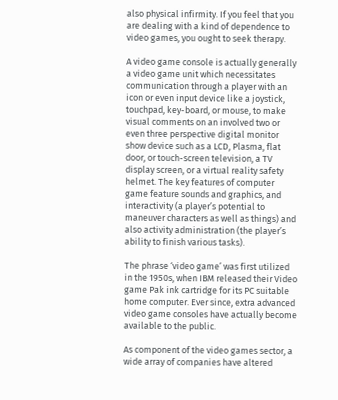also physical infirmity. If you feel that you are dealing with a kind of dependence to video games, you ought to seek therapy.

A video game console is actually generally a video game unit which necessitates communication through a player with an icon or even input device like a joystick, touchpad, key-board, or mouse, to make visual comments on an involved two or even three perspective digital monitor show device such as a LCD, Plasma, flat door, or touch-screen television, a TV display screen, or a virtual reality safety helmet. The key features of computer game feature sounds and graphics, and interactivity (a player’s potential to maneuver characters as well as things) and also activity administration (the player’s ability to finish various tasks).

The phrase ‘video game’ was first utilized in the 1950s, when IBM released their Video game Pak ink cartridge for its PC suitable home computer. Ever since, extra advanced video game consoles have actually become available to the public.

As component of the video games sector, a wide array of companies have altered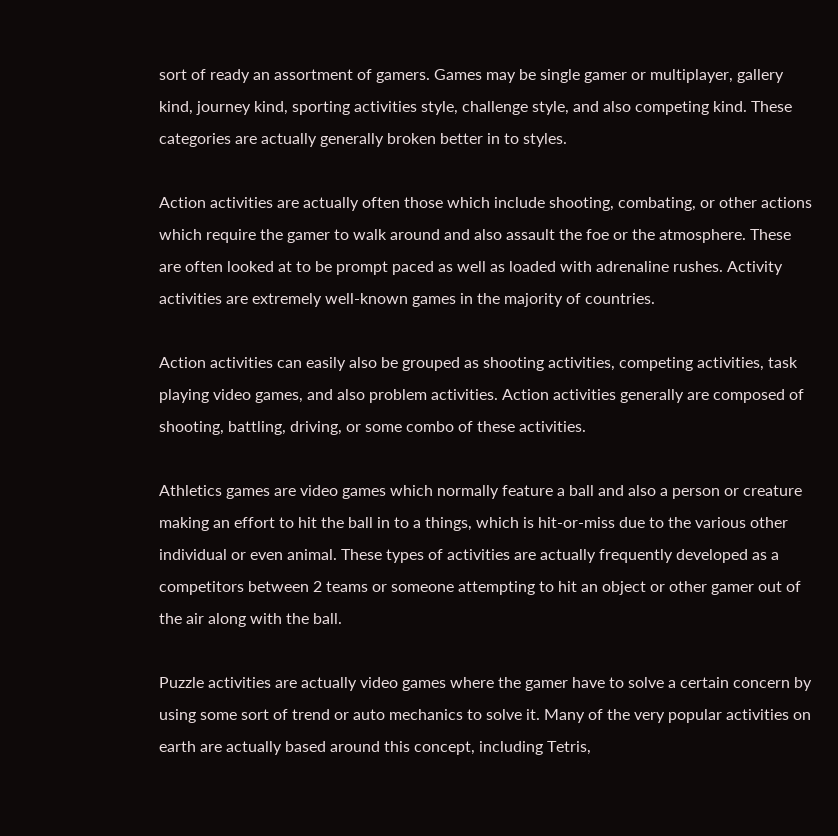sort of ready an assortment of gamers. Games may be single gamer or multiplayer, gallery kind, journey kind, sporting activities style, challenge style, and also competing kind. These categories are actually generally broken better in to styles.

Action activities are actually often those which include shooting, combating, or other actions which require the gamer to walk around and also assault the foe or the atmosphere. These are often looked at to be prompt paced as well as loaded with adrenaline rushes. Activity activities are extremely well-known games in the majority of countries.

Action activities can easily also be grouped as shooting activities, competing activities, task playing video games, and also problem activities. Action activities generally are composed of shooting, battling, driving, or some combo of these activities.

Athletics games are video games which normally feature a ball and also a person or creature making an effort to hit the ball in to a things, which is hit-or-miss due to the various other individual or even animal. These types of activities are actually frequently developed as a competitors between 2 teams or someone attempting to hit an object or other gamer out of the air along with the ball.

Puzzle activities are actually video games where the gamer have to solve a certain concern by using some sort of trend or auto mechanics to solve it. Many of the very popular activities on earth are actually based around this concept, including Tetris,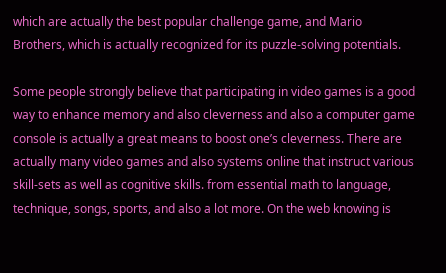which are actually the best popular challenge game, and Mario Brothers, which is actually recognized for its puzzle-solving potentials.

Some people strongly believe that participating in video games is a good way to enhance memory and also cleverness and also a computer game console is actually a great means to boost one’s cleverness. There are actually many video games and also systems online that instruct various skill-sets as well as cognitive skills. from essential math to language, technique, songs, sports, and also a lot more. On the web knowing is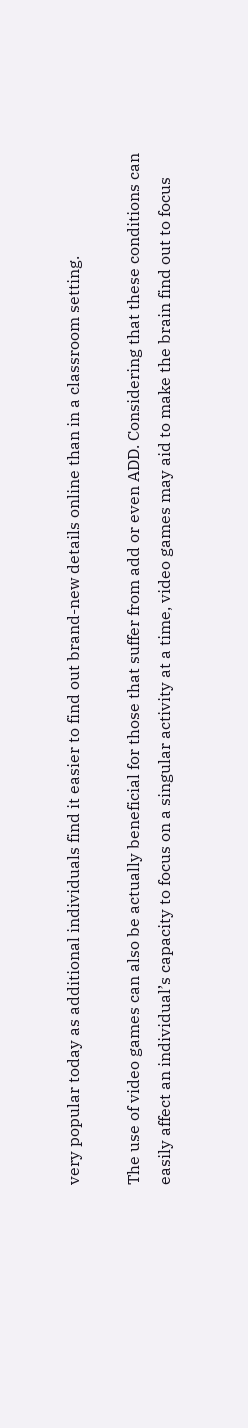very popular today as additional individuals find it easier to find out brand-new details online than in a classroom setting.

The use of video games can also be actually beneficial for those that suffer from add or even ADD. Considering that these conditions can easily affect an individual’s capacity to focus on a singular activity at a time, video games may aid to make the brain find out to focus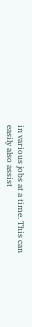in various jobs at a time. This can easily also assist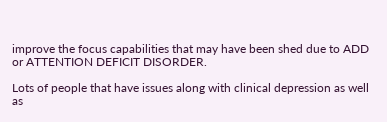improve the focus capabilities that may have been shed due to ADD or ATTENTION DEFICIT DISORDER.

Lots of people that have issues along with clinical depression as well as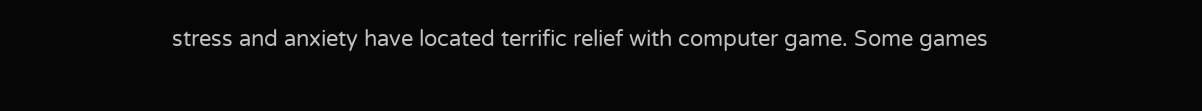stress and anxiety have located terrific relief with computer game. Some games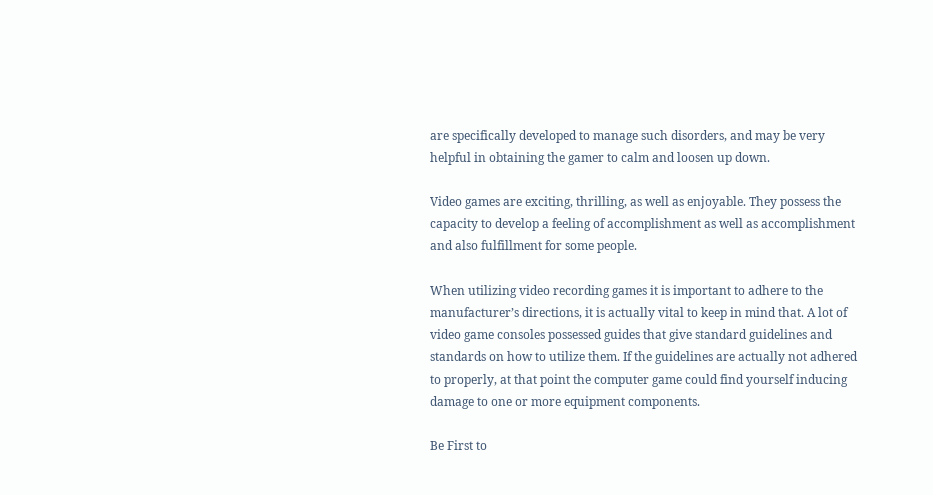are specifically developed to manage such disorders, and may be very helpful in obtaining the gamer to calm and loosen up down.

Video games are exciting, thrilling, as well as enjoyable. They possess the capacity to develop a feeling of accomplishment as well as accomplishment and also fulfillment for some people.

When utilizing video recording games it is important to adhere to the manufacturer’s directions, it is actually vital to keep in mind that. A lot of video game consoles possessed guides that give standard guidelines and standards on how to utilize them. If the guidelines are actually not adhered to properly, at that point the computer game could find yourself inducing damage to one or more equipment components.

Be First to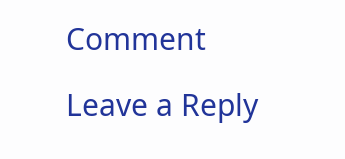Comment

Leave a Reply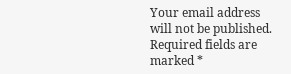Your email address will not be published. Required fields are marked *